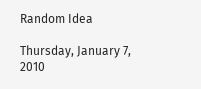Random Idea

Thursday, January 7, 2010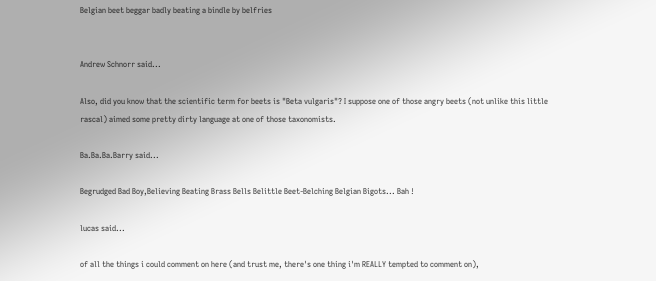Belgian beet beggar badly beating a bindle by belfries


Andrew Schnorr said...

Also, did you know that the scientific term for beets is "Beta vulgaris"? I suppose one of those angry beets (not unlike this little rascal) aimed some pretty dirty language at one of those taxonomists.

Ba.Ba.Ba.Barry said...

Begrudged Bad Boy,Believing Beating Brass Bells Belittle Beet-Belching Belgian Bigots... Bah !

lucas said...

of all the things i could comment on here (and trust me, there's one thing i'm REALLY tempted to comment on),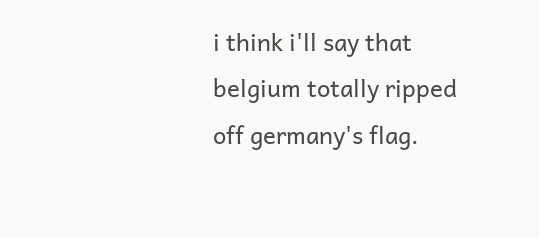i think i'll say that belgium totally ripped off germany's flag.